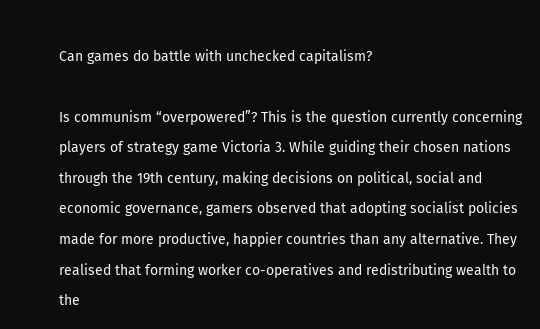Can games do battle with unchecked capitalism?

Is communism “overpowered”? This is the question currently concerning players of strategy game Victoria 3. While guiding their chosen nations through the 19th century, making decisions on political, social and economic governance, gamers observed that adopting socialist policies made for more productive, happier countries than any alternative. They realised that forming worker co-operatives and redistributing wealth to the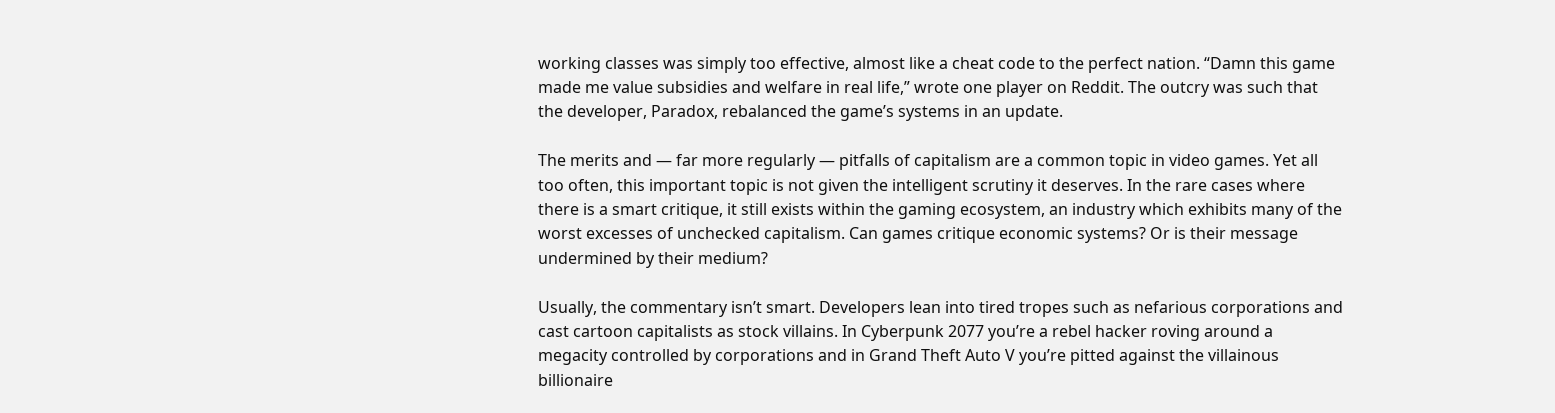working classes was simply too effective, almost like a cheat code to the perfect nation. “Damn this game made me value subsidies and welfare in real life,” wrote one player on Reddit. The outcry was such that the developer, Paradox, rebalanced the game’s systems in an update.

The merits and — far more regularly — pitfalls of capitalism are a common topic in video games. Yet all too often, this important topic is not given the intelligent scrutiny it deserves. In the rare cases where there is a smart critique, it still exists within the gaming ecosystem, an industry which exhibits many of the worst excesses of unchecked capitalism. Can games critique economic systems? Or is their message undermined by their medium?

Usually, the commentary isn’t smart. Developers lean into tired tropes such as nefarious corporations and cast cartoon capitalists as stock villains. In Cyberpunk 2077 you’re a rebel hacker roving around a megacity controlled by corporations and in Grand Theft Auto V you’re pitted against the villainous billionaire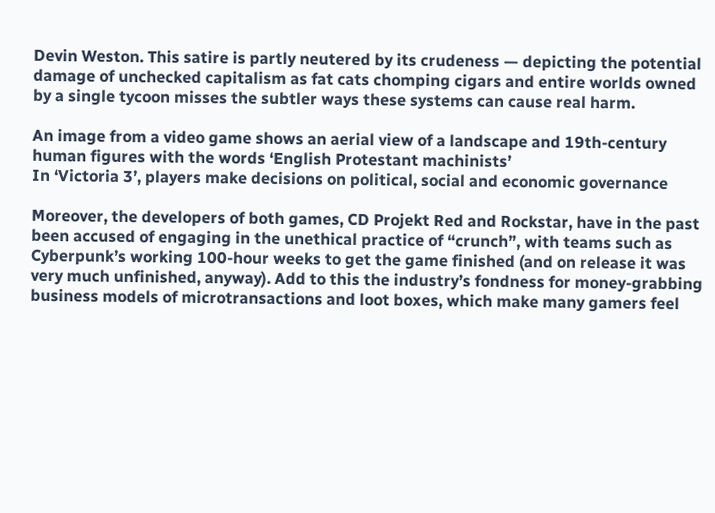Devin Weston. This satire is partly neutered by its crudeness — depicting the potential damage of unchecked capitalism as fat cats chomping cigars and entire worlds owned by a single tycoon misses the subtler ways these systems can cause real harm.

An image from a video game shows an aerial view of a landscape and 19th-century human figures with the words ‘English Protestant machinists’
In ‘Victoria 3’, players make decisions on political, social and economic governance

Moreover, the developers of both games, CD Projekt Red and Rockstar, have in the past been accused of engaging in the unethical practice of “crunch”, with teams such as Cyberpunk’s working 100-hour weeks to get the game finished (and on release it was very much unfinished, anyway). Add to this the industry’s fondness for money-grabbing business models of microtransactions and loot boxes, which make many gamers feel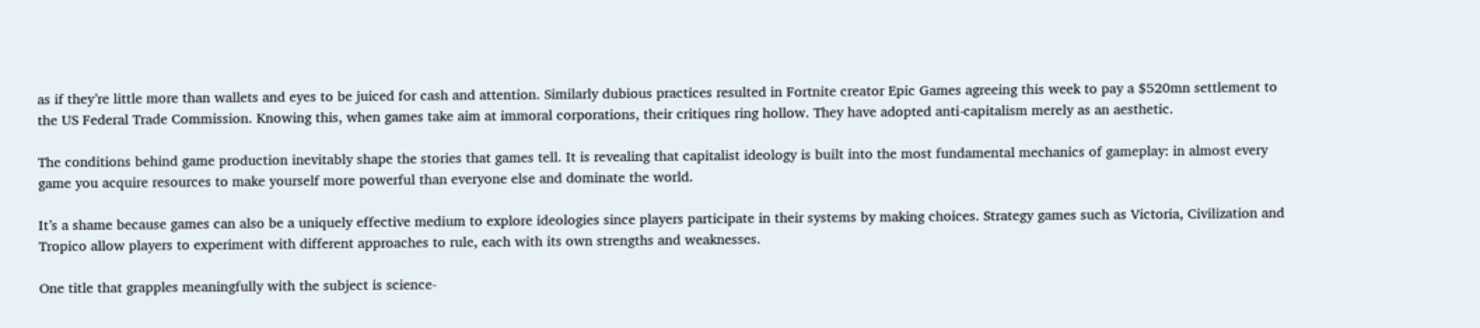as if they’re little more than wallets and eyes to be juiced for cash and attention. Similarly dubious practices resulted in Fortnite creator Epic Games agreeing this week to pay a $520mn settlement to the US Federal Trade Commission. Knowing this, when games take aim at immoral corporations, their critiques ring hollow. They have adopted anti-capitalism merely as an aesthetic.

The conditions behind game production inevitably shape the stories that games tell. It is revealing that capitalist ideology is built into the most fundamental mechanics of gameplay: in almost every game you acquire resources to make yourself more powerful than everyone else and dominate the world.

It’s a shame because games can also be a uniquely effective medium to explore ideologies since players participate in their systems by making choices. Strategy games such as Victoria, Civilization and Tropico allow players to experiment with different approaches to rule, each with its own strengths and weaknesses.

One title that grapples meaningfully with the subject is science-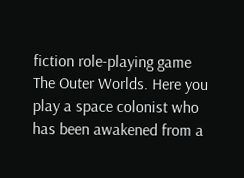fiction role-playing game The Outer Worlds. Here you play a space colonist who has been awakened from a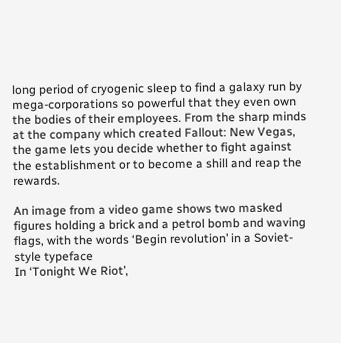long period of cryogenic sleep to find a galaxy run by mega-corporations so powerful that they even own the bodies of their employees. From the sharp minds at the company which created Fallout: New Vegas, the game lets you decide whether to fight against the establishment or to become a shill and reap the rewards.

An image from a video game shows two masked figures holding a brick and a petrol bomb and waving flags, with the words ‘Begin revolution’ in a Soviet-style typeface
In ‘Tonight We Riot’,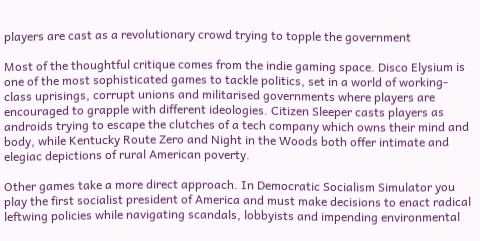players are cast as a revolutionary crowd trying to topple the government

Most of the thoughtful critique comes from the indie gaming space. Disco Elysium is one of the most sophisticated games to tackle politics, set in a world of working-class uprisings, corrupt unions and militarised governments where players are encouraged to grapple with different ideologies. Citizen Sleeper casts players as androids trying to escape the clutches of a tech company which owns their mind and body, while Kentucky Route Zero and Night in the Woods both offer intimate and elegiac depictions of rural American poverty.

Other games take a more direct approach. In Democratic Socialism Simulator you play the first socialist president of America and must make decisions to enact radical leftwing policies while navigating scandals, lobbyists and impending environmental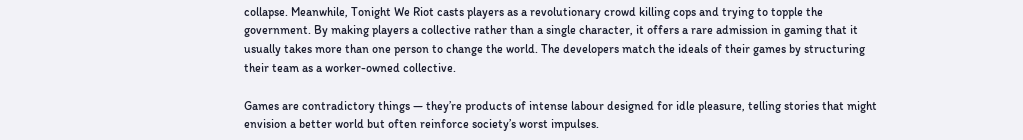collapse. Meanwhile, Tonight We Riot casts players as a revolutionary crowd killing cops and trying to topple the government. By making players a collective rather than a single character, it offers a rare admission in gaming that it usually takes more than one person to change the world. The developers match the ideals of their games by structuring their team as a worker-owned collective.

Games are contradictory things — they’re products of intense labour designed for idle pleasure, telling stories that might envision a better world but often reinforce society’s worst impulses.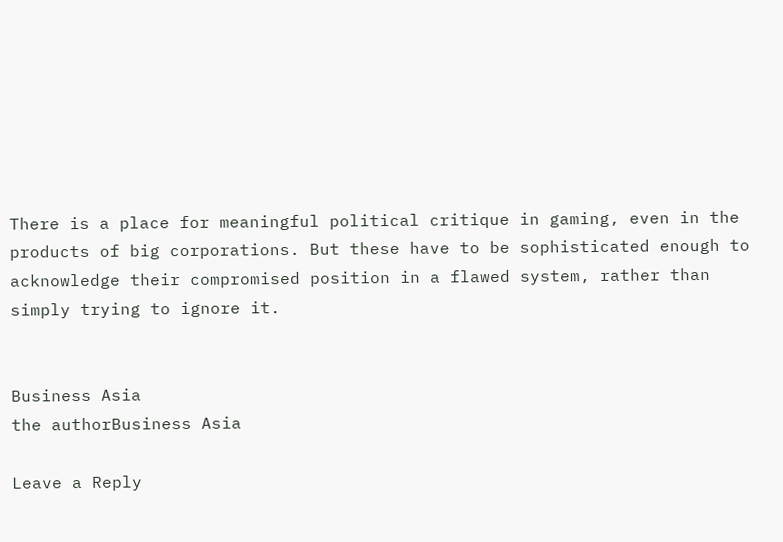There is a place for meaningful political critique in gaming, even in the products of big corporations. But these have to be sophisticated enough to acknowledge their compromised position in a flawed system, rather than simply trying to ignore it.


Business Asia
the authorBusiness Asia

Leave a Reply